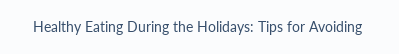Healthy Eating During the Holidays: Tips for Avoiding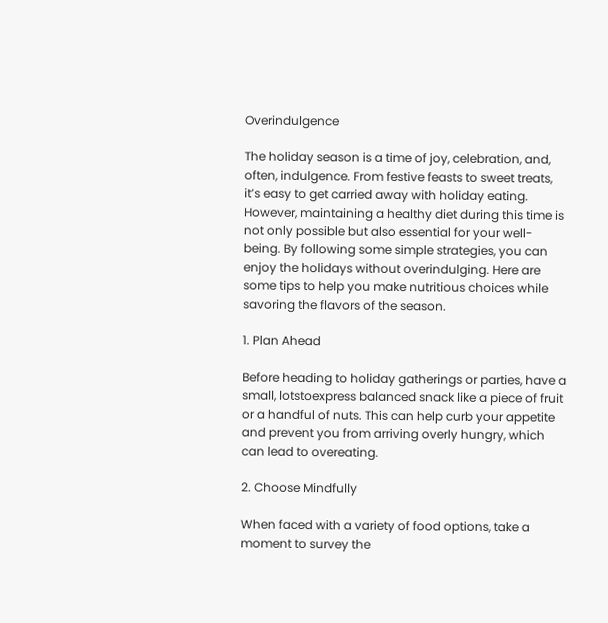Overindulgence

The holiday season is a time of joy, celebration, and, often, indulgence. From festive feasts to sweet treats, it’s easy to get carried away with holiday eating. However, maintaining a healthy diet during this time is not only possible but also essential for your well-being. By following some simple strategies, you can enjoy the holidays without overindulging. Here are some tips to help you make nutritious choices while savoring the flavors of the season.

1. Plan Ahead

Before heading to holiday gatherings or parties, have a small, lotstoexpress balanced snack like a piece of fruit or a handful of nuts. This can help curb your appetite and prevent you from arriving overly hungry, which can lead to overeating.

2. Choose Mindfully

When faced with a variety of food options, take a moment to survey the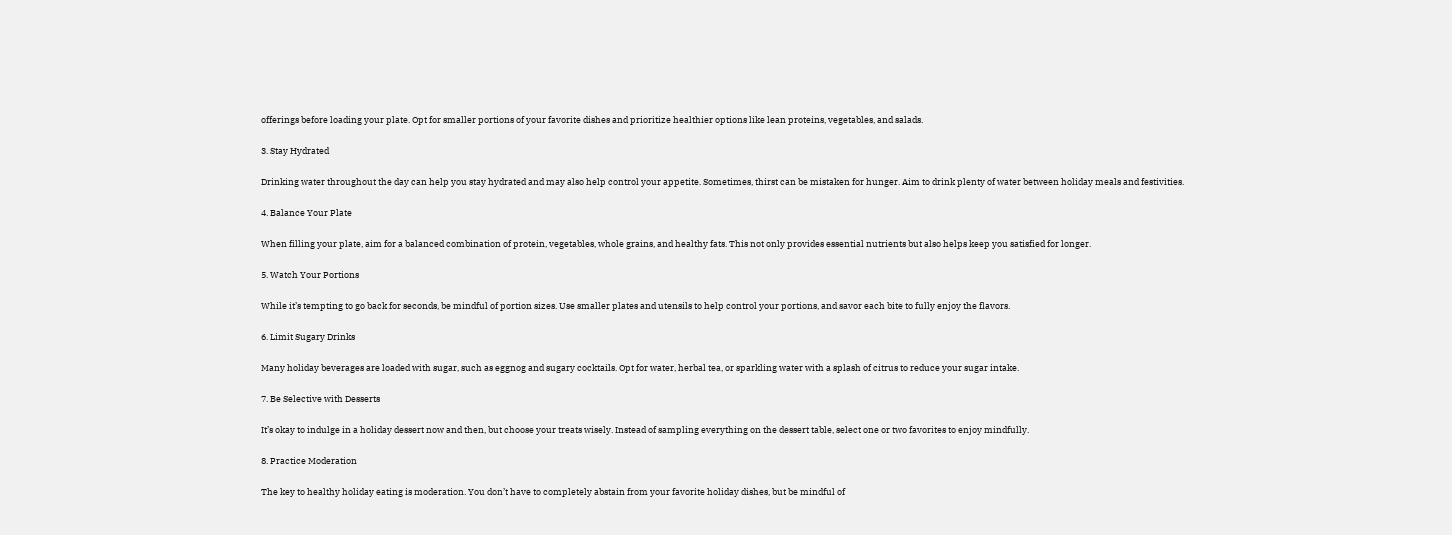offerings before loading your plate. Opt for smaller portions of your favorite dishes and prioritize healthier options like lean proteins, vegetables, and salads.

3. Stay Hydrated

Drinking water throughout the day can help you stay hydrated and may also help control your appetite. Sometimes, thirst can be mistaken for hunger. Aim to drink plenty of water between holiday meals and festivities.

4. Balance Your Plate

When filling your plate, aim for a balanced combination of protein, vegetables, whole grains, and healthy fats. This not only provides essential nutrients but also helps keep you satisfied for longer.

5. Watch Your Portions

While it’s tempting to go back for seconds, be mindful of portion sizes. Use smaller plates and utensils to help control your portions, and savor each bite to fully enjoy the flavors.

6. Limit Sugary Drinks

Many holiday beverages are loaded with sugar, such as eggnog and sugary cocktails. Opt for water, herbal tea, or sparkling water with a splash of citrus to reduce your sugar intake.

7. Be Selective with Desserts

It’s okay to indulge in a holiday dessert now and then, but choose your treats wisely. Instead of sampling everything on the dessert table, select one or two favorites to enjoy mindfully.

8. Practice Moderation

The key to healthy holiday eating is moderation. You don’t have to completely abstain from your favorite holiday dishes, but be mindful of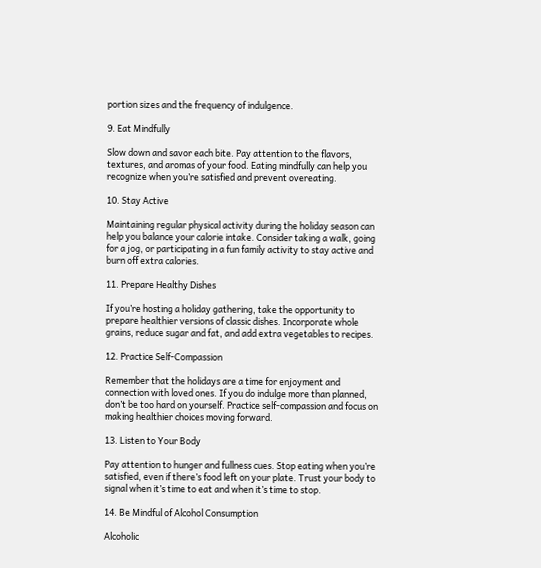portion sizes and the frequency of indulgence.

9. Eat Mindfully

Slow down and savor each bite. Pay attention to the flavors, textures, and aromas of your food. Eating mindfully can help you recognize when you’re satisfied and prevent overeating.

10. Stay Active

Maintaining regular physical activity during the holiday season can help you balance your calorie intake. Consider taking a walk, going for a jog, or participating in a fun family activity to stay active and burn off extra calories.

11. Prepare Healthy Dishes

If you’re hosting a holiday gathering, take the opportunity to prepare healthier versions of classic dishes. Incorporate whole grains, reduce sugar and fat, and add extra vegetables to recipes.

12. Practice Self-Compassion

Remember that the holidays are a time for enjoyment and connection with loved ones. If you do indulge more than planned, don’t be too hard on yourself. Practice self-compassion and focus on making healthier choices moving forward.

13. Listen to Your Body

Pay attention to hunger and fullness cues. Stop eating when you’re satisfied, even if there’s food left on your plate. Trust your body to signal when it’s time to eat and when it’s time to stop.

14. Be Mindful of Alcohol Consumption

Alcoholic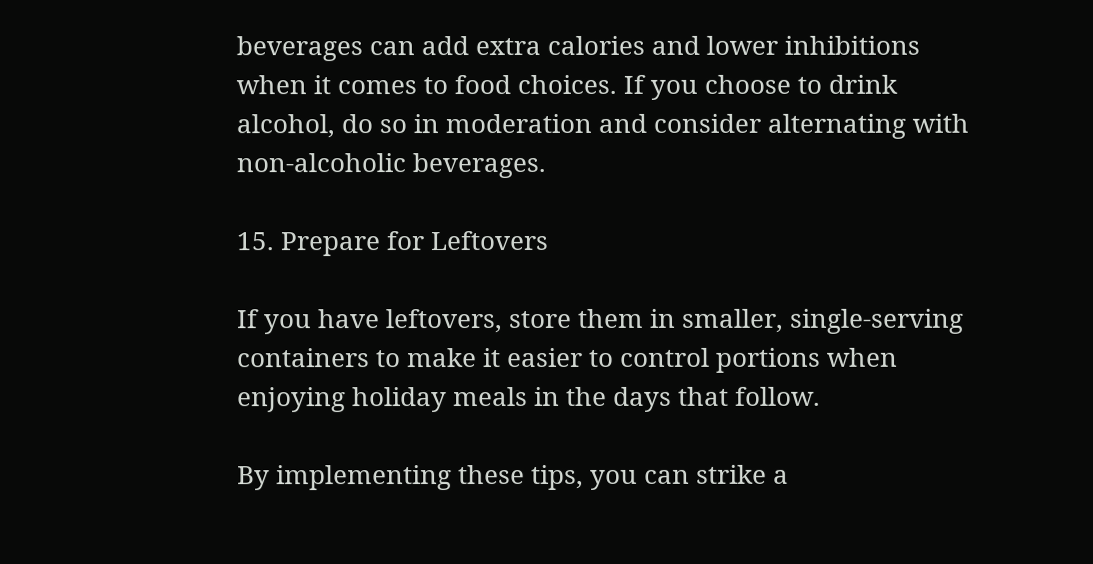beverages can add extra calories and lower inhibitions when it comes to food choices. If you choose to drink alcohol, do so in moderation and consider alternating with non-alcoholic beverages.

15. Prepare for Leftovers

If you have leftovers, store them in smaller, single-serving containers to make it easier to control portions when enjoying holiday meals in the days that follow.

By implementing these tips, you can strike a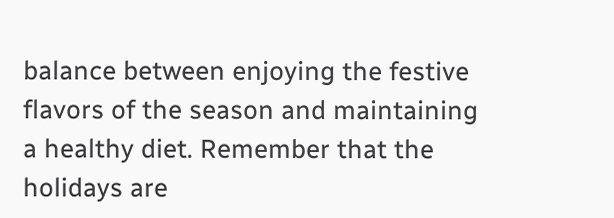balance between enjoying the festive flavors of the season and maintaining a healthy diet. Remember that the holidays are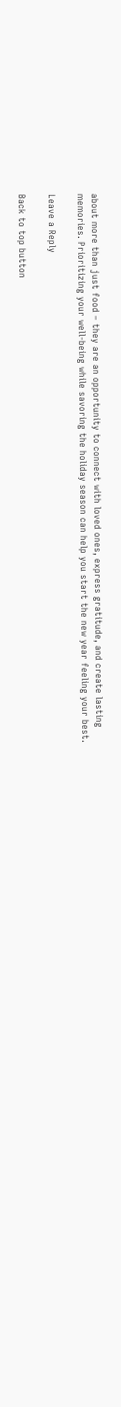about more than just food – they are an opportunity to connect with loved ones, express gratitude, and create lasting memories. Prioritizing your well-being while savoring the holiday season can help you start the new year feeling your best.

Leave a Reply

Back to top button